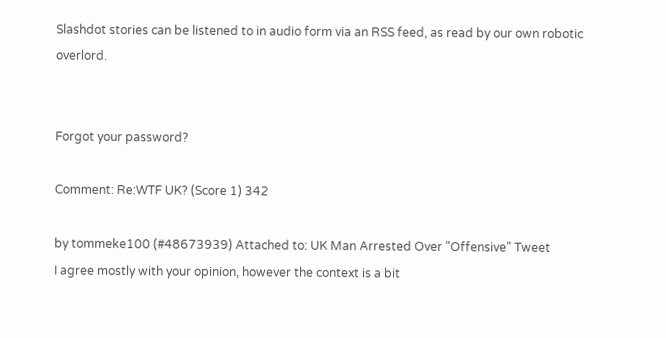Slashdot stories can be listened to in audio form via an RSS feed, as read by our own robotic overlord.


Forgot your password?

Comment: Re:WTF UK? (Score 1) 342

by tommeke100 (#48673939) Attached to: UK Man Arrested Over "Offensive" Tweet
I agree mostly with your opinion, however the context is a bit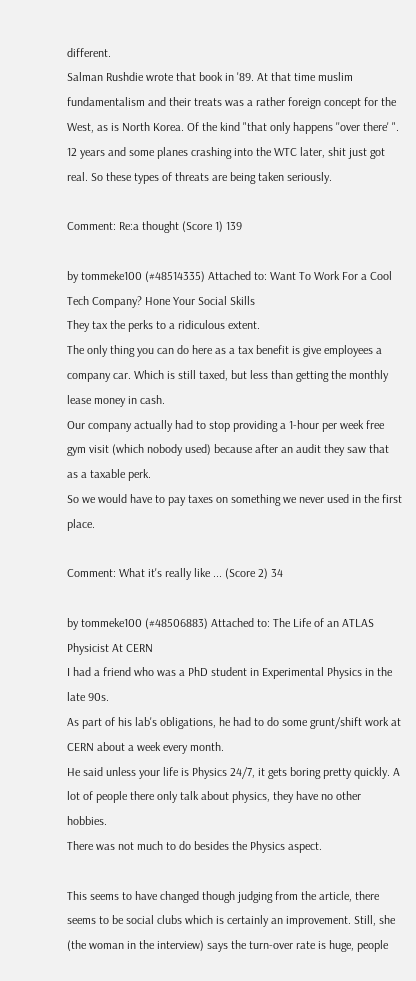different.
Salman Rushdie wrote that book in '89. At that time muslim fundamentalism and their treats was a rather foreign concept for the West, as is North Korea. Of the kind "that only happens ''over there' ".
12 years and some planes crashing into the WTC later, shit just got real. So these types of threats are being taken seriously.

Comment: Re:a thought (Score 1) 139

by tommeke100 (#48514335) Attached to: Want To Work For a Cool Tech Company? Hone Your Social Skills
They tax the perks to a ridiculous extent.
The only thing you can do here as a tax benefit is give employees a company car. Which is still taxed, but less than getting the monthly lease money in cash.
Our company actually had to stop providing a 1-hour per week free gym visit (which nobody used) because after an audit they saw that as a taxable perk.
So we would have to pay taxes on something we never used in the first place.

Comment: What it's really like ... (Score 2) 34

by tommeke100 (#48506883) Attached to: The Life of an ATLAS Physicist At CERN
I had a friend who was a PhD student in Experimental Physics in the late 90s.
As part of his lab's obligations, he had to do some grunt/shift work at CERN about a week every month.
He said unless your life is Physics 24/7, it gets boring pretty quickly. A lot of people there only talk about physics, they have no other hobbies.
There was not much to do besides the Physics aspect.

This seems to have changed though judging from the article, there seems to be social clubs which is certainly an improvement. Still, she (the woman in the interview) says the turn-over rate is huge, people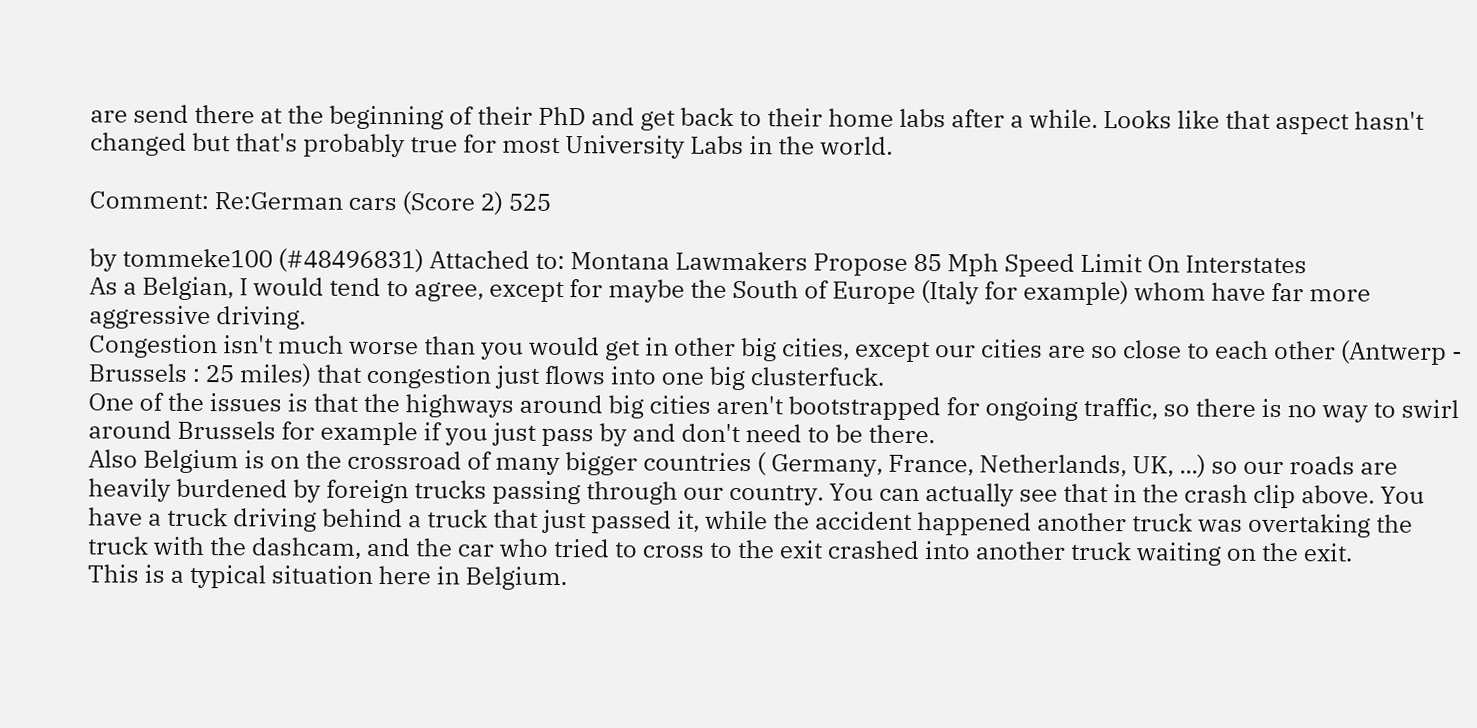are send there at the beginning of their PhD and get back to their home labs after a while. Looks like that aspect hasn't changed but that's probably true for most University Labs in the world.

Comment: Re:German cars (Score 2) 525

by tommeke100 (#48496831) Attached to: Montana Lawmakers Propose 85 Mph Speed Limit On Interstates
As a Belgian, I would tend to agree, except for maybe the South of Europe (Italy for example) whom have far more aggressive driving.
Congestion isn't much worse than you would get in other big cities, except our cities are so close to each other (Antwerp - Brussels : 25 miles) that congestion just flows into one big clusterfuck.
One of the issues is that the highways around big cities aren't bootstrapped for ongoing traffic, so there is no way to swirl around Brussels for example if you just pass by and don't need to be there.
Also Belgium is on the crossroad of many bigger countries ( Germany, France, Netherlands, UK, ...) so our roads are heavily burdened by foreign trucks passing through our country. You can actually see that in the crash clip above. You have a truck driving behind a truck that just passed it, while the accident happened another truck was overtaking the truck with the dashcam, and the car who tried to cross to the exit crashed into another truck waiting on the exit.
This is a typical situation here in Belgium.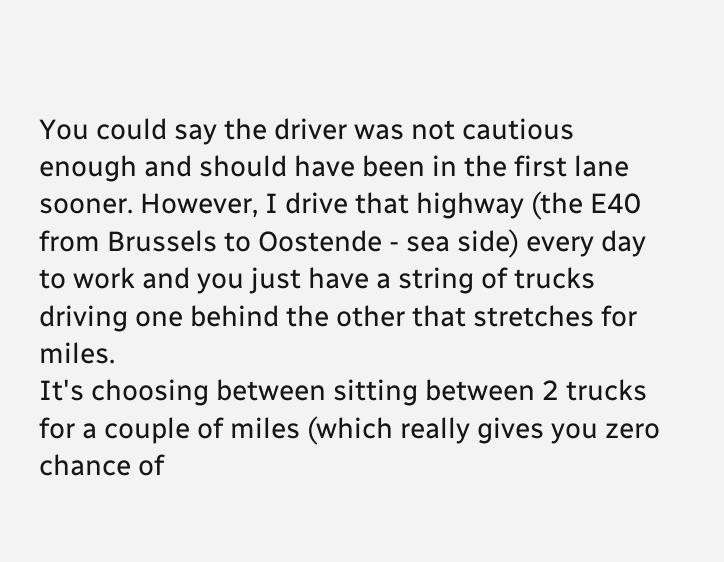You could say the driver was not cautious enough and should have been in the first lane sooner. However, I drive that highway (the E40 from Brussels to Oostende - sea side) every day to work and you just have a string of trucks driving one behind the other that stretches for miles.
It's choosing between sitting between 2 trucks for a couple of miles (which really gives you zero chance of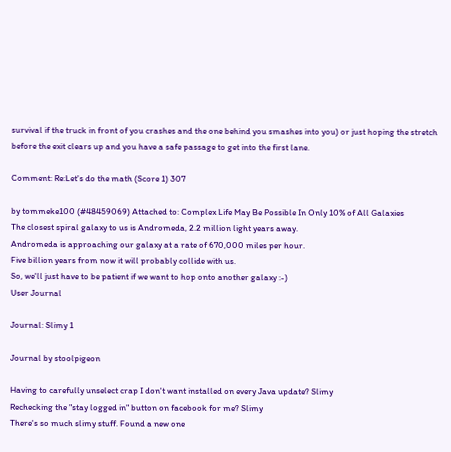survival if the truck in front of you crashes and the one behind you smashes into you) or just hoping the stretch before the exit clears up and you have a safe passage to get into the first lane.

Comment: Re:Let's do the math (Score 1) 307

by tommeke100 (#48459069) Attached to: Complex Life May Be Possible In Only 10% of All Galaxies
The closest spiral galaxy to us is Andromeda, 2.2 million light years away.
Andromeda is approaching our galaxy at a rate of 670,000 miles per hour.
Five billion years from now it will probably collide with us.
So, we'll just have to be patient if we want to hop onto another galaxy :-)
User Journal

Journal: Slimy 1

Journal by stoolpigeon

Having to carefully unselect crap I don't want installed on every Java update? Slimy
Rechecking the "stay logged in" button on facebook for me? Slimy
There's so much slimy stuff. Found a new one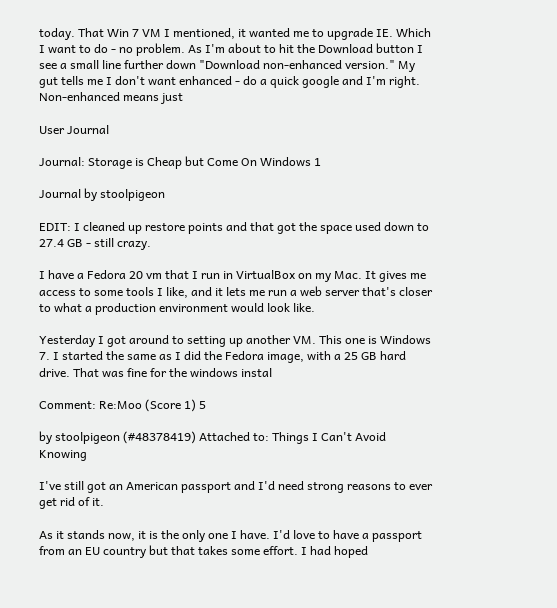today. That Win 7 VM I mentioned, it wanted me to upgrade IE. Which I want to do - no problem. As I'm about to hit the Download button I see a small line further down "Download non-enhanced version." My gut tells me I don't want enhanced - do a quick google and I'm right. Non-enhanced means just

User Journal

Journal: Storage is Cheap but Come On Windows 1

Journal by stoolpigeon

EDIT: I cleaned up restore points and that got the space used down to 27.4 GB - still crazy.

I have a Fedora 20 vm that I run in VirtualBox on my Mac. It gives me access to some tools I like, and it lets me run a web server that's closer to what a production environment would look like.

Yesterday I got around to setting up another VM. This one is Windows 7. I started the same as I did the Fedora image, with a 25 GB hard drive. That was fine for the windows instal

Comment: Re:Moo (Score 1) 5

by stoolpigeon (#48378419) Attached to: Things I Can't Avoid Knowing

I've still got an American passport and I'd need strong reasons to ever get rid of it.

As it stands now, it is the only one I have. I'd love to have a passport from an EU country but that takes some effort. I had hoped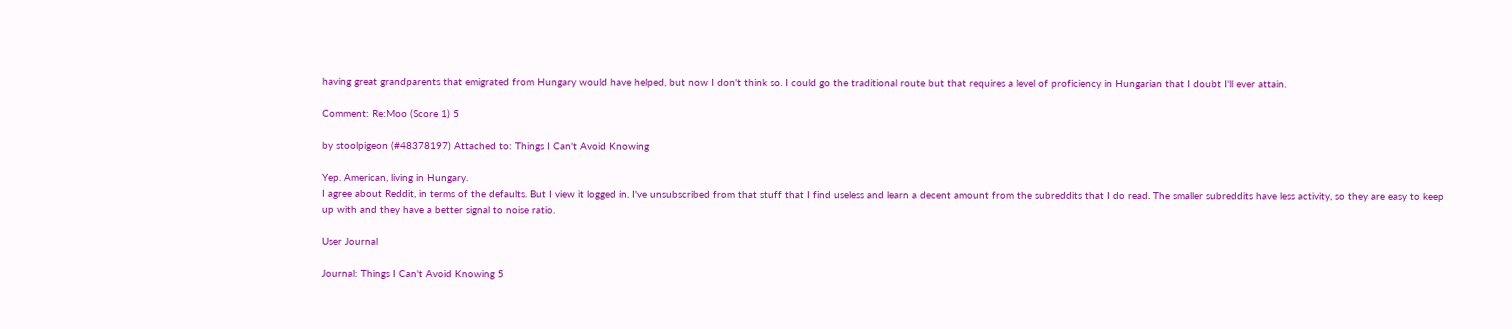having great grandparents that emigrated from Hungary would have helped, but now I don't think so. I could go the traditional route but that requires a level of proficiency in Hungarian that I doubt I'll ever attain.

Comment: Re:Moo (Score 1) 5

by stoolpigeon (#48378197) Attached to: Things I Can't Avoid Knowing

Yep. American, living in Hungary.
I agree about Reddit, in terms of the defaults. But I view it logged in. I've unsubscribed from that stuff that I find useless and learn a decent amount from the subreddits that I do read. The smaller subreddits have less activity, so they are easy to keep up with and they have a better signal to noise ratio.

User Journal

Journal: Things I Can't Avoid Knowing 5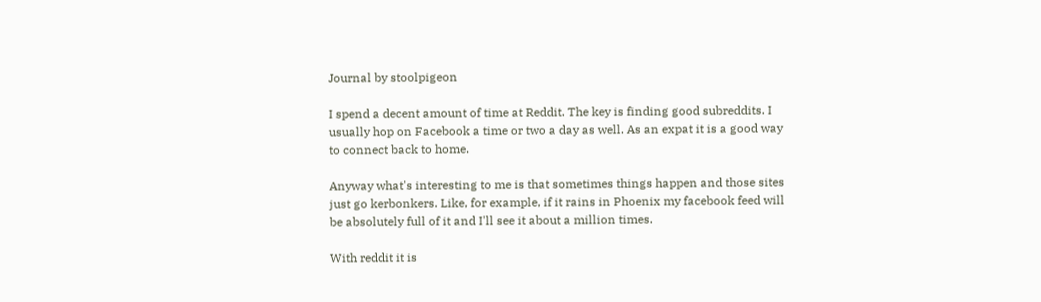Journal by stoolpigeon

I spend a decent amount of time at Reddit. The key is finding good subreddits. I usually hop on Facebook a time or two a day as well. As an expat it is a good way to connect back to home.

Anyway what's interesting to me is that sometimes things happen and those sites just go kerbonkers. Like, for example, if it rains in Phoenix my facebook feed will be absolutely full of it and I'll see it about a million times.

With reddit it is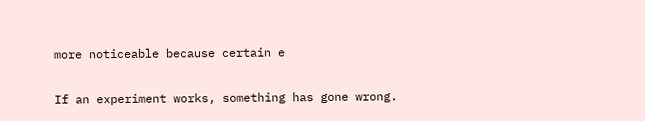more noticeable because certain e

If an experiment works, something has gone wrong.